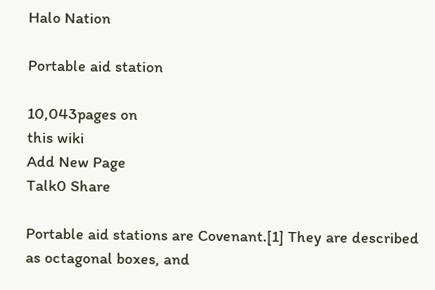Halo Nation

Portable aid station

10,043pages on
this wiki
Add New Page
Talk0 Share

Portable aid stations are Covenant.[1] They are described as octagonal boxes, and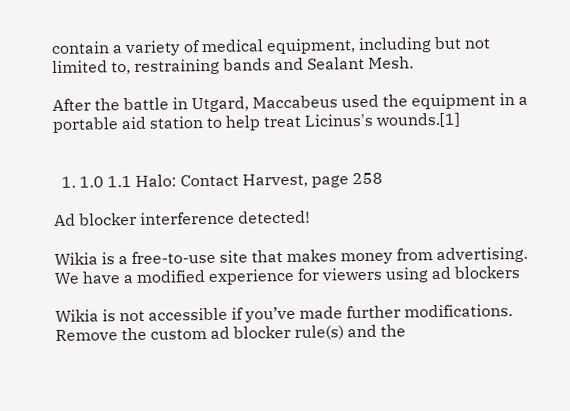contain a variety of medical equipment, including but not limited to, restraining bands and Sealant Mesh.

After the battle in Utgard, Maccabeus used the equipment in a portable aid station to help treat Licinus's wounds.[1]


  1. 1.0 1.1 Halo: Contact Harvest, page 258

Ad blocker interference detected!

Wikia is a free-to-use site that makes money from advertising. We have a modified experience for viewers using ad blockers

Wikia is not accessible if you’ve made further modifications. Remove the custom ad blocker rule(s) and the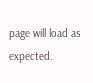page will load as expected.